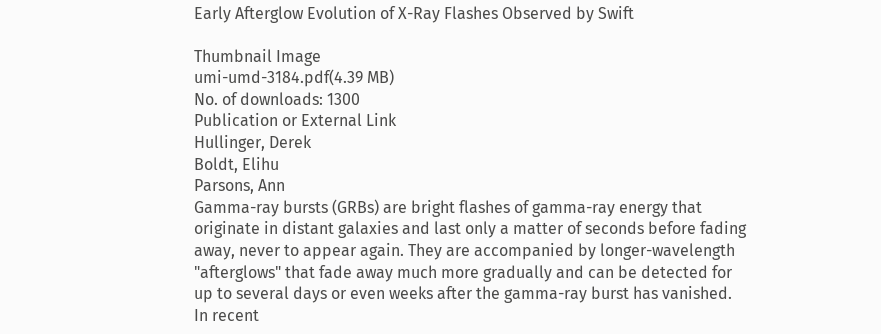Early Afterglow Evolution of X-Ray Flashes Observed by Swift

Thumbnail Image
umi-umd-3184.pdf(4.39 MB)
No. of downloads: 1300
Publication or External Link
Hullinger, Derek
Boldt, Elihu
Parsons, Ann
Gamma-ray bursts (GRBs) are bright flashes of gamma-ray energy that originate in distant galaxies and last only a matter of seconds before fading away, never to appear again. They are accompanied by longer-wavelength "afterglows" that fade away much more gradually and can be detected for up to several days or even weeks after the gamma-ray burst has vanished. In recent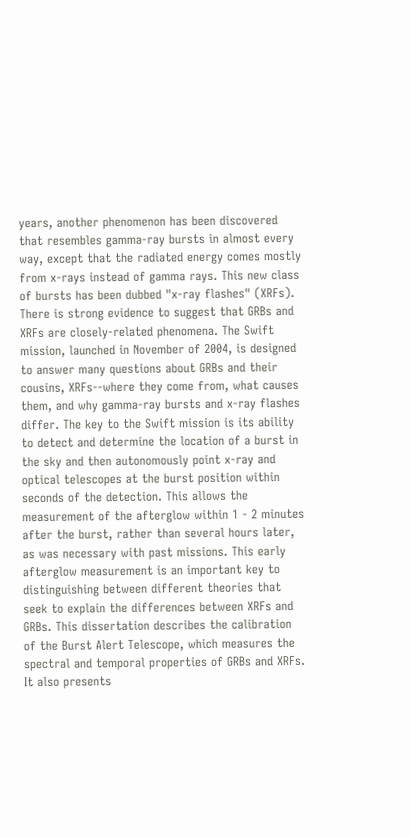years, another phenomenon has been discovered that resembles gamma-ray bursts in almost every way, except that the radiated energy comes mostly from x-rays instead of gamma rays. This new class of bursts has been dubbed "x-ray flashes" (XRFs). There is strong evidence to suggest that GRBs and XRFs are closely-related phenomena. The Swift mission, launched in November of 2004, is designed to answer many questions about GRBs and their cousins, XRFs--where they come from, what causes them, and why gamma-ray bursts and x-ray flashes differ. The key to the Swift mission is its ability to detect and determine the location of a burst in the sky and then autonomously point x-ray and optical telescopes at the burst position within seconds of the detection. This allows the measurement of the afterglow within 1 - 2 minutes after the burst, rather than several hours later, as was necessary with past missions. This early afterglow measurement is an important key to distinguishing between different theories that seek to explain the differences between XRFs and GRBs. This dissertation describes the calibration of the Burst Alert Telescope, which measures the spectral and temporal properties of GRBs and XRFs. It also presents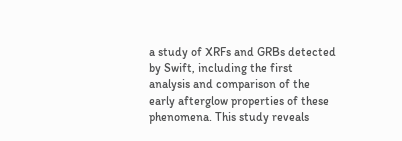a study of XRFs and GRBs detected by Swift, including the first analysis and comparison of the early afterglow properties of these phenomena. This study reveals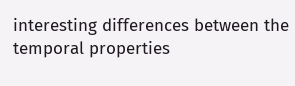interesting differences between the temporal properties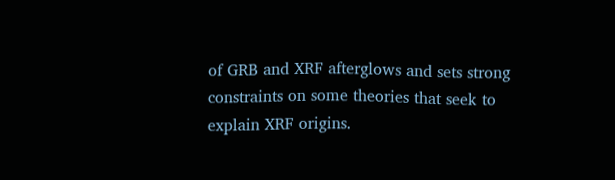of GRB and XRF afterglows and sets strong constraints on some theories that seek to explain XRF origins.